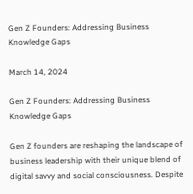Gen Z Founders: Addressing Business Knowledge Gaps

March 14, 2024

Gen Z Founders: Addressing Business Knowledge Gaps

Gen Z founders are reshaping the landscape of business leadership with their unique blend of digital savvy and social consciousness. Despite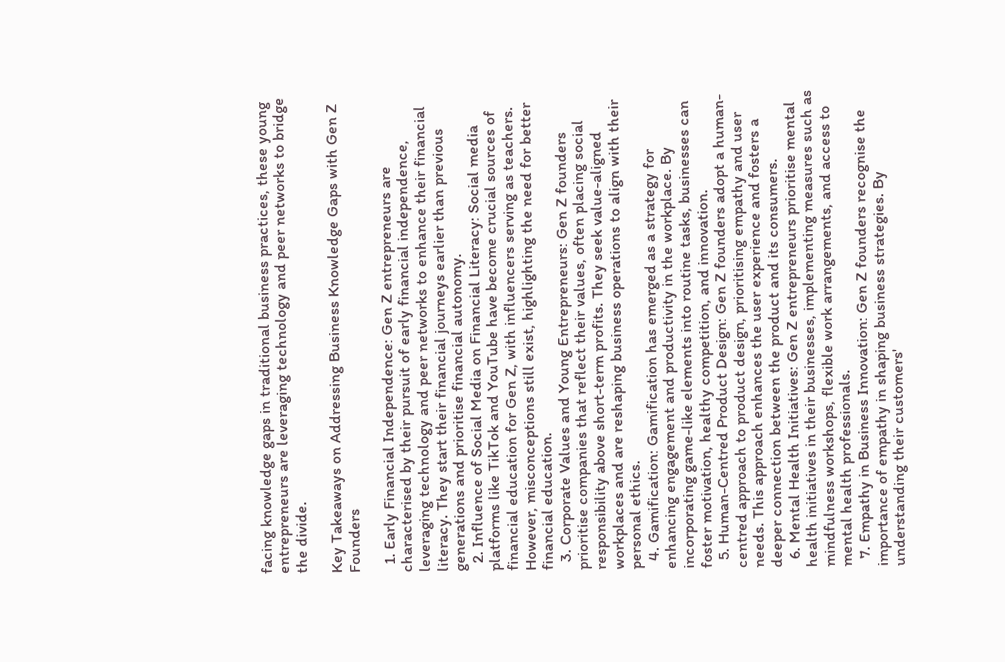facing knowledge gaps in traditional business practices, these young entrepreneurs are leveraging technology and peer networks to bridge the divide.

Key Takeaways on Addressing Business Knowledge Gaps with Gen Z Founders

  1. Early Financial Independence: Gen Z entrepreneurs are characterised by their pursuit of early financial independence, leveraging technology and peer networks to enhance their financial literacy. They start their financial journeys earlier than previous generations and prioritise financial autonomy.
  2. Influence of Social Media on Financial Literacy: Social media platforms like TikTok and YouTube have become crucial sources of financial education for Gen Z, with influencers serving as teachers. However, misconceptions still exist, highlighting the need for better financial education.
  3. Corporate Values and Young Entrepreneurs: Gen Z founders prioritise companies that reflect their values, often placing social responsibility above short-term profits. They seek value-aligned workplaces and are reshaping business operations to align with their personal ethics.
  4. Gamification: Gamification has emerged as a strategy for enhancing engagement and productivity in the workplace. By incorporating game-like elements into routine tasks, businesses can foster motivation, healthy competition, and innovation.
  5. Human-Centred Product Design: Gen Z founders adopt a human-centred approach to product design, prioritising empathy and user needs. This approach enhances the user experience and fosters a deeper connection between the product and its consumers.
  6. Mental Health Initiatives: Gen Z entrepreneurs prioritise mental health initiatives in their businesses, implementing measures such as mindfulness workshops, flexible work arrangements, and access to mental health professionals.
  7. Empathy in Business Innovation: Gen Z founders recognise the importance of empathy in shaping business strategies. By understanding their customers'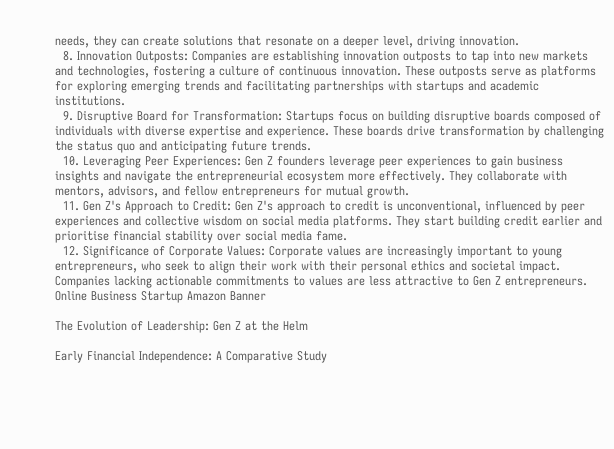needs, they can create solutions that resonate on a deeper level, driving innovation.
  8. Innovation Outposts: Companies are establishing innovation outposts to tap into new markets and technologies, fostering a culture of continuous innovation. These outposts serve as platforms for exploring emerging trends and facilitating partnerships with startups and academic institutions.
  9. Disruptive Board for Transformation: Startups focus on building disruptive boards composed of individuals with diverse expertise and experience. These boards drive transformation by challenging the status quo and anticipating future trends.
  10. Leveraging Peer Experiences: Gen Z founders leverage peer experiences to gain business insights and navigate the entrepreneurial ecosystem more effectively. They collaborate with mentors, advisors, and fellow entrepreneurs for mutual growth.
  11. Gen Z's Approach to Credit: Gen Z's approach to credit is unconventional, influenced by peer experiences and collective wisdom on social media platforms. They start building credit earlier and prioritise financial stability over social media fame.
  12. Significance of Corporate Values: Corporate values are increasingly important to young entrepreneurs, who seek to align their work with their personal ethics and societal impact. Companies lacking actionable commitments to values are less attractive to Gen Z entrepreneurs.
Online Business Startup Amazon Banner

The Evolution of Leadership: Gen Z at the Helm

Early Financial Independence: A Comparative Study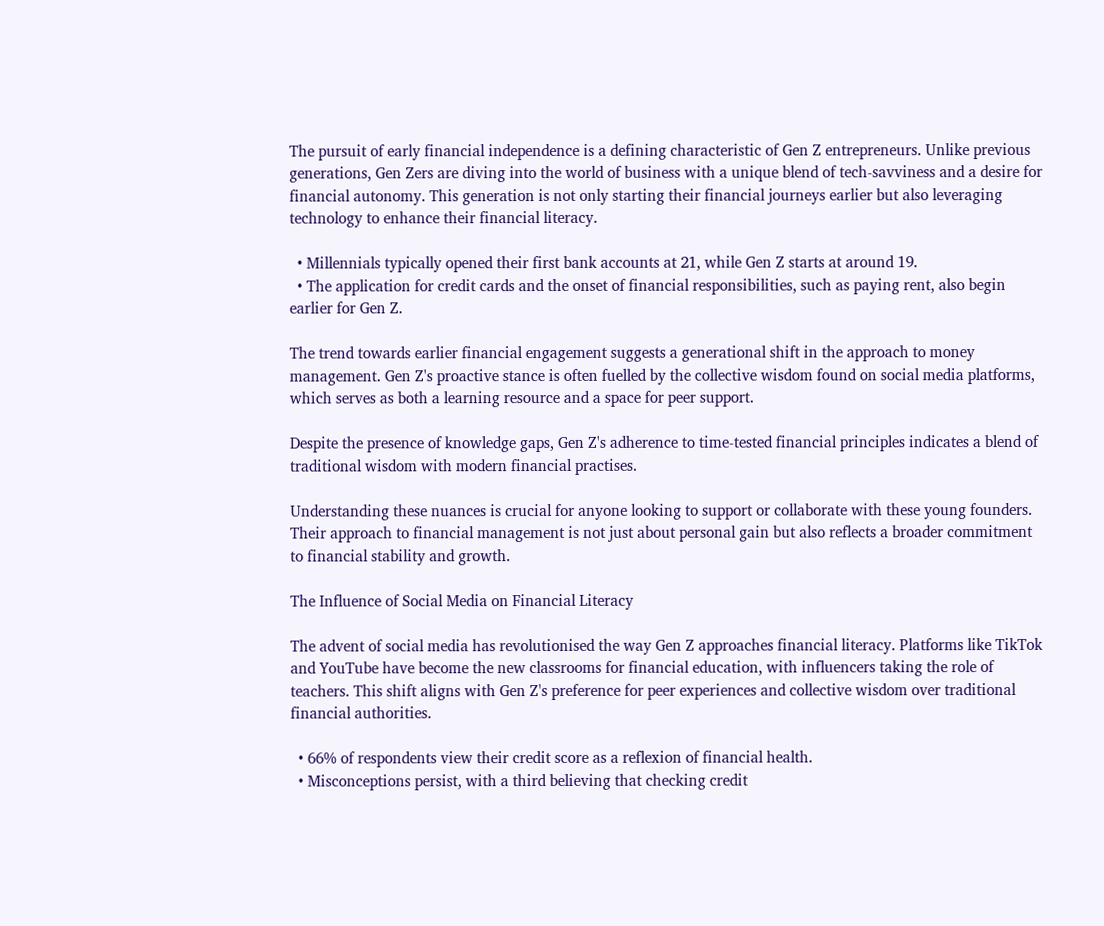The pursuit of early financial independence is a defining characteristic of Gen Z entrepreneurs. Unlike previous generations, Gen Zers are diving into the world of business with a unique blend of tech-savviness and a desire for financial autonomy. This generation is not only starting their financial journeys earlier but also leveraging technology to enhance their financial literacy.

  • Millennials typically opened their first bank accounts at 21, while Gen Z starts at around 19.
  • The application for credit cards and the onset of financial responsibilities, such as paying rent, also begin earlier for Gen Z.

The trend towards earlier financial engagement suggests a generational shift in the approach to money management. Gen Z's proactive stance is often fuelled by the collective wisdom found on social media platforms, which serves as both a learning resource and a space for peer support.

Despite the presence of knowledge gaps, Gen Z's adherence to time-tested financial principles indicates a blend of traditional wisdom with modern financial practises.

Understanding these nuances is crucial for anyone looking to support or collaborate with these young founders. Their approach to financial management is not just about personal gain but also reflects a broader commitment to financial stability and growth.

The Influence of Social Media on Financial Literacy

The advent of social media has revolutionised the way Gen Z approaches financial literacy. Platforms like TikTok and YouTube have become the new classrooms for financial education, with influencers taking the role of teachers. This shift aligns with Gen Z's preference for peer experiences and collective wisdom over traditional financial authorities.

  • 66% of respondents view their credit score as a reflexion of financial health.
  • Misconceptions persist, with a third believing that checking credit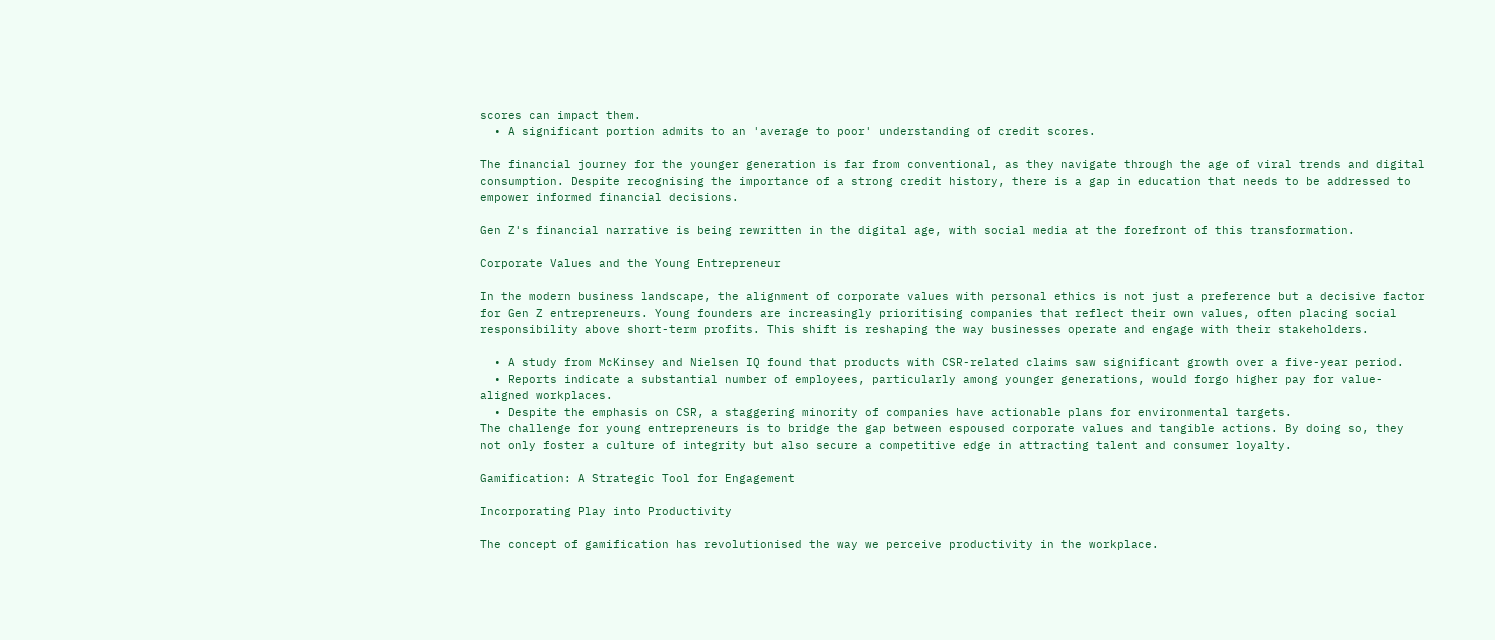scores can impact them.
  • A significant portion admits to an 'average to poor' understanding of credit scores.

The financial journey for the younger generation is far from conventional, as they navigate through the age of viral trends and digital consumption. Despite recognising the importance of a strong credit history, there is a gap in education that needs to be addressed to empower informed financial decisions.

Gen Z's financial narrative is being rewritten in the digital age, with social media at the forefront of this transformation.

Corporate Values and the Young Entrepreneur

In the modern business landscape, the alignment of corporate values with personal ethics is not just a preference but a decisive factor for Gen Z entrepreneurs. Young founders are increasingly prioritising companies that reflect their own values, often placing social responsibility above short-term profits. This shift is reshaping the way businesses operate and engage with their stakeholders.

  • A study from McKinsey and Nielsen IQ found that products with CSR-related claims saw significant growth over a five-year period.
  • Reports indicate a substantial number of employees, particularly among younger generations, would forgo higher pay for value-aligned workplaces.
  • Despite the emphasis on CSR, a staggering minority of companies have actionable plans for environmental targets.
The challenge for young entrepreneurs is to bridge the gap between espoused corporate values and tangible actions. By doing so, they not only foster a culture of integrity but also secure a competitive edge in attracting talent and consumer loyalty.

Gamification: A Strategic Tool for Engagement

Incorporating Play into Productivity

The concept of gamification has revolutionised the way we perceive productivity in the workplace.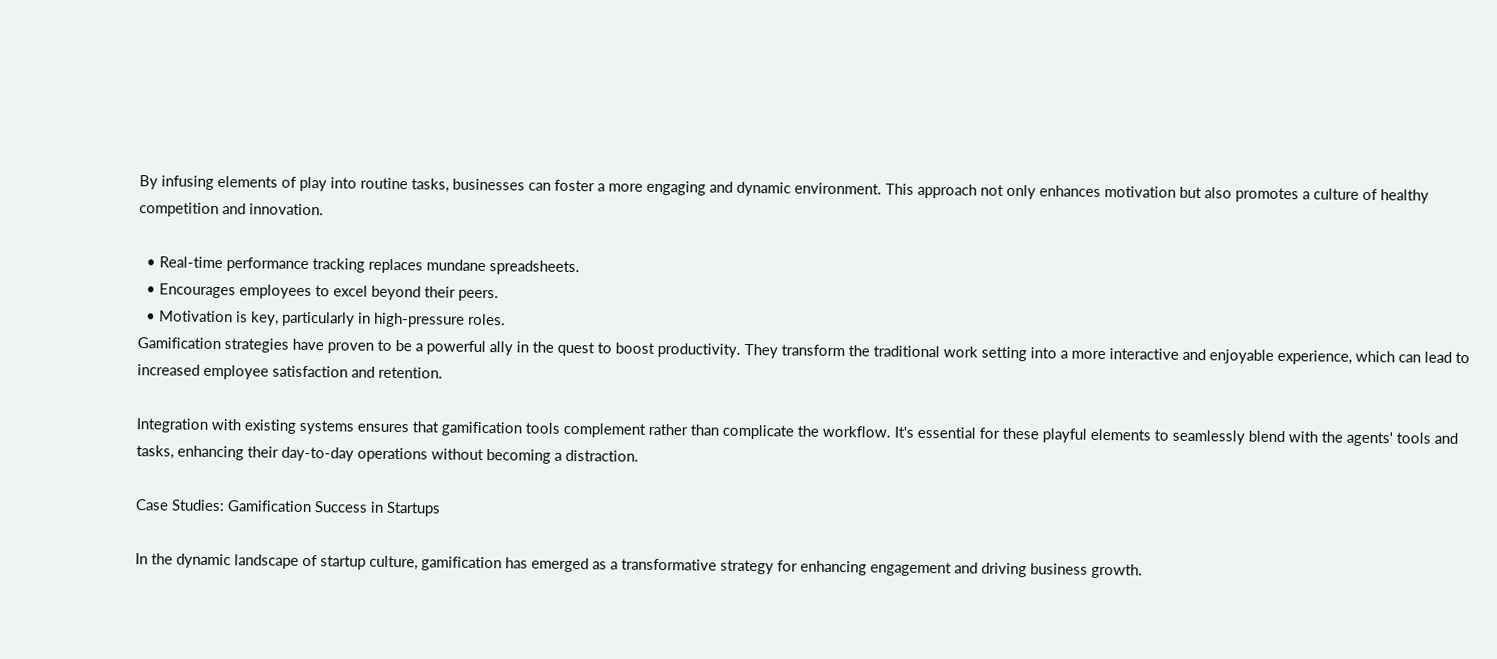By infusing elements of play into routine tasks, businesses can foster a more engaging and dynamic environment. This approach not only enhances motivation but also promotes a culture of healthy competition and innovation.

  • Real-time performance tracking replaces mundane spreadsheets.
  • Encourages employees to excel beyond their peers.
  • Motivation is key, particularly in high-pressure roles.
Gamification strategies have proven to be a powerful ally in the quest to boost productivity. They transform the traditional work setting into a more interactive and enjoyable experience, which can lead to increased employee satisfaction and retention.

Integration with existing systems ensures that gamification tools complement rather than complicate the workflow. It's essential for these playful elements to seamlessly blend with the agents' tools and tasks, enhancing their day-to-day operations without becoming a distraction.

Case Studies: Gamification Success in Startups

In the dynamic landscape of startup culture, gamification has emerged as a transformative strategy for enhancing engagement and driving business growth.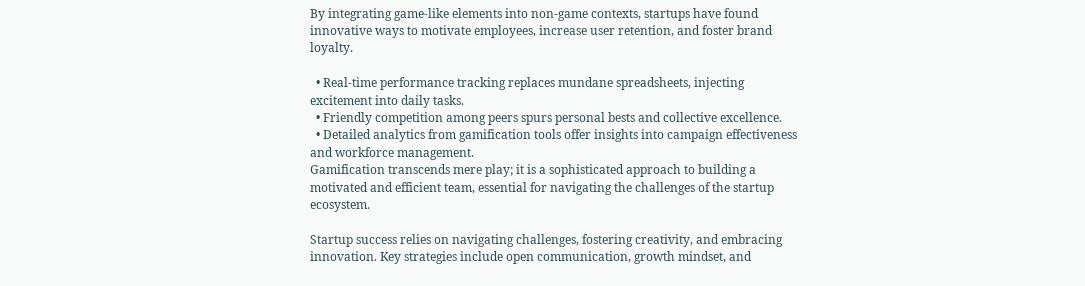By integrating game-like elements into non-game contexts, startups have found innovative ways to motivate employees, increase user retention, and foster brand loyalty.

  • Real-time performance tracking replaces mundane spreadsheets, injecting excitement into daily tasks.
  • Friendly competition among peers spurs personal bests and collective excellence.
  • Detailed analytics from gamification tools offer insights into campaign effectiveness and workforce management.
Gamification transcends mere play; it is a sophisticated approach to building a motivated and efficient team, essential for navigating the challenges of the startup ecosystem.

Startup success relies on navigating challenges, fostering creativity, and embracing innovation. Key strategies include open communication, growth mindset, and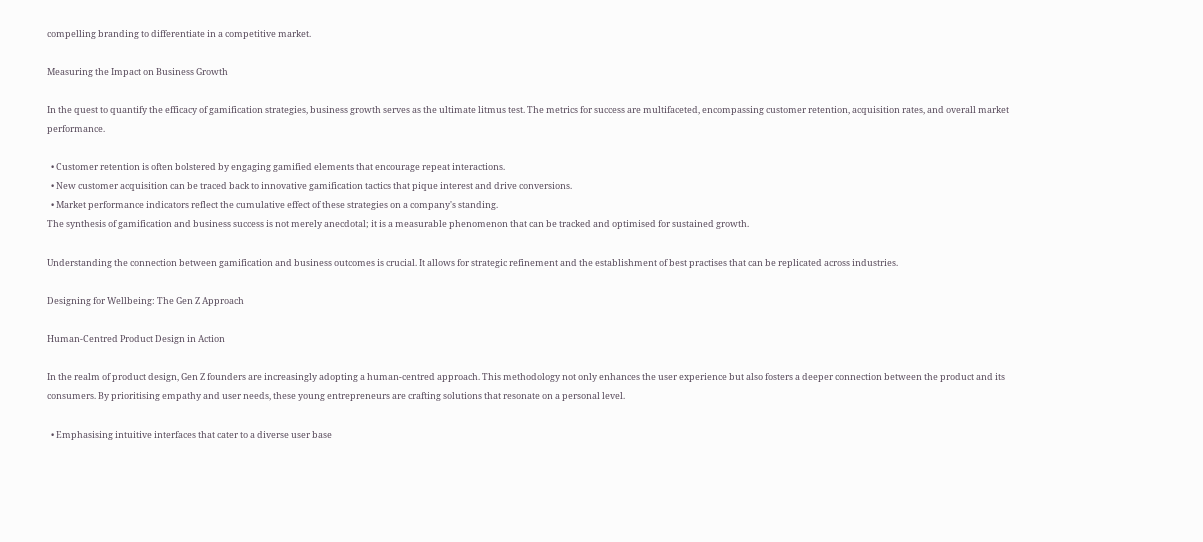compelling branding to differentiate in a competitive market.

Measuring the Impact on Business Growth

In the quest to quantify the efficacy of gamification strategies, business growth serves as the ultimate litmus test. The metrics for success are multifaceted, encompassing customer retention, acquisition rates, and overall market performance.

  • Customer retention is often bolstered by engaging gamified elements that encourage repeat interactions.
  • New customer acquisition can be traced back to innovative gamification tactics that pique interest and drive conversions.
  • Market performance indicators reflect the cumulative effect of these strategies on a company's standing.
The synthesis of gamification and business success is not merely anecdotal; it is a measurable phenomenon that can be tracked and optimised for sustained growth.

Understanding the connection between gamification and business outcomes is crucial. It allows for strategic refinement and the establishment of best practises that can be replicated across industries.

Designing for Wellbeing: The Gen Z Approach

Human-Centred Product Design in Action

In the realm of product design, Gen Z founders are increasingly adopting a human-centred approach. This methodology not only enhances the user experience but also fosters a deeper connection between the product and its consumers. By prioritising empathy and user needs, these young entrepreneurs are crafting solutions that resonate on a personal level.

  • Emphasising intuitive interfaces that cater to a diverse user base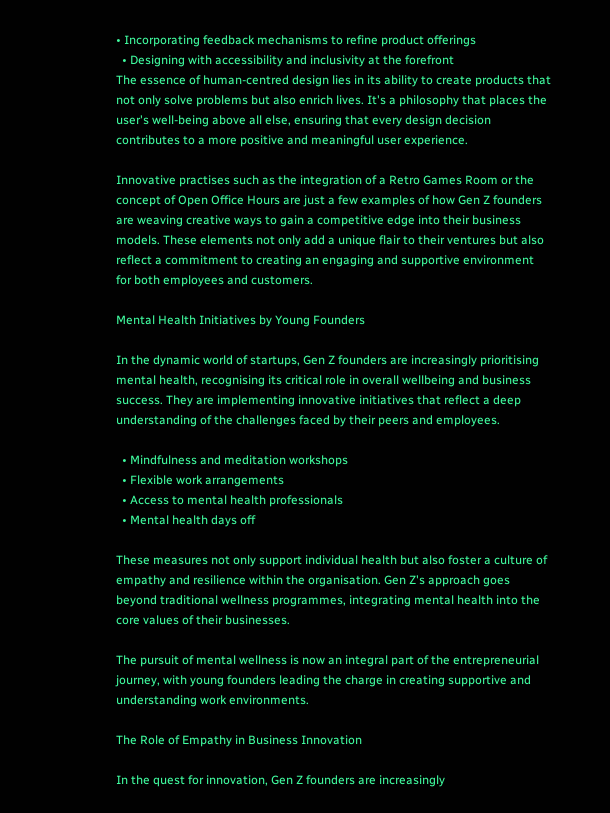• Incorporating feedback mechanisms to refine product offerings
  • Designing with accessibility and inclusivity at the forefront
The essence of human-centred design lies in its ability to create products that not only solve problems but also enrich lives. It's a philosophy that places the user's well-being above all else, ensuring that every design decision contributes to a more positive and meaningful user experience.

Innovative practises such as the integration of a Retro Games Room or the concept of Open Office Hours are just a few examples of how Gen Z founders are weaving creative ways to gain a competitive edge into their business models. These elements not only add a unique flair to their ventures but also reflect a commitment to creating an engaging and supportive environment for both employees and customers.

Mental Health Initiatives by Young Founders

In the dynamic world of startups, Gen Z founders are increasingly prioritising mental health, recognising its critical role in overall wellbeing and business success. They are implementing innovative initiatives that reflect a deep understanding of the challenges faced by their peers and employees.

  • Mindfulness and meditation workshops
  • Flexible work arrangements
  • Access to mental health professionals
  • Mental health days off

These measures not only support individual health but also foster a culture of empathy and resilience within the organisation. Gen Z's approach goes beyond traditional wellness programmes, integrating mental health into the core values of their businesses.

The pursuit of mental wellness is now an integral part of the entrepreneurial journey, with young founders leading the charge in creating supportive and understanding work environments.

The Role of Empathy in Business Innovation

In the quest for innovation, Gen Z founders are increasingly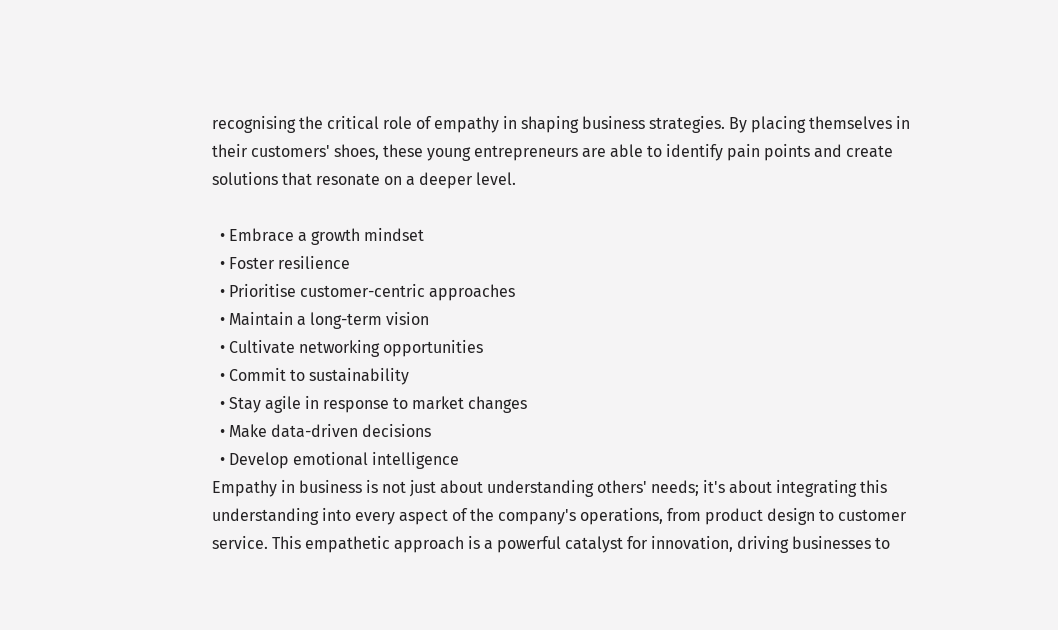recognising the critical role of empathy in shaping business strategies. By placing themselves in their customers' shoes, these young entrepreneurs are able to identify pain points and create solutions that resonate on a deeper level.

  • Embrace a growth mindset
  • Foster resilience
  • Prioritise customer-centric approaches
  • Maintain a long-term vision
  • Cultivate networking opportunities
  • Commit to sustainability
  • Stay agile in response to market changes
  • Make data-driven decisions
  • Develop emotional intelligence
Empathy in business is not just about understanding others' needs; it's about integrating this understanding into every aspect of the company's operations, from product design to customer service. This empathetic approach is a powerful catalyst for innovation, driving businesses to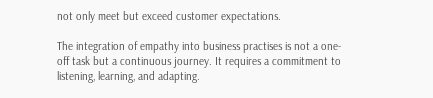not only meet but exceed customer expectations.

The integration of empathy into business practises is not a one-off task but a continuous journey. It requires a commitment to listening, learning, and adapting.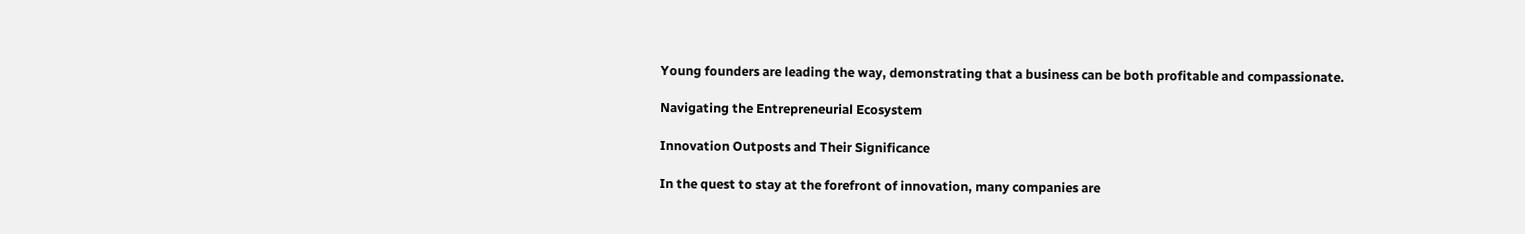Young founders are leading the way, demonstrating that a business can be both profitable and compassionate.

Navigating the Entrepreneurial Ecosystem

Innovation Outposts and Their Significance

In the quest to stay at the forefront of innovation, many companies are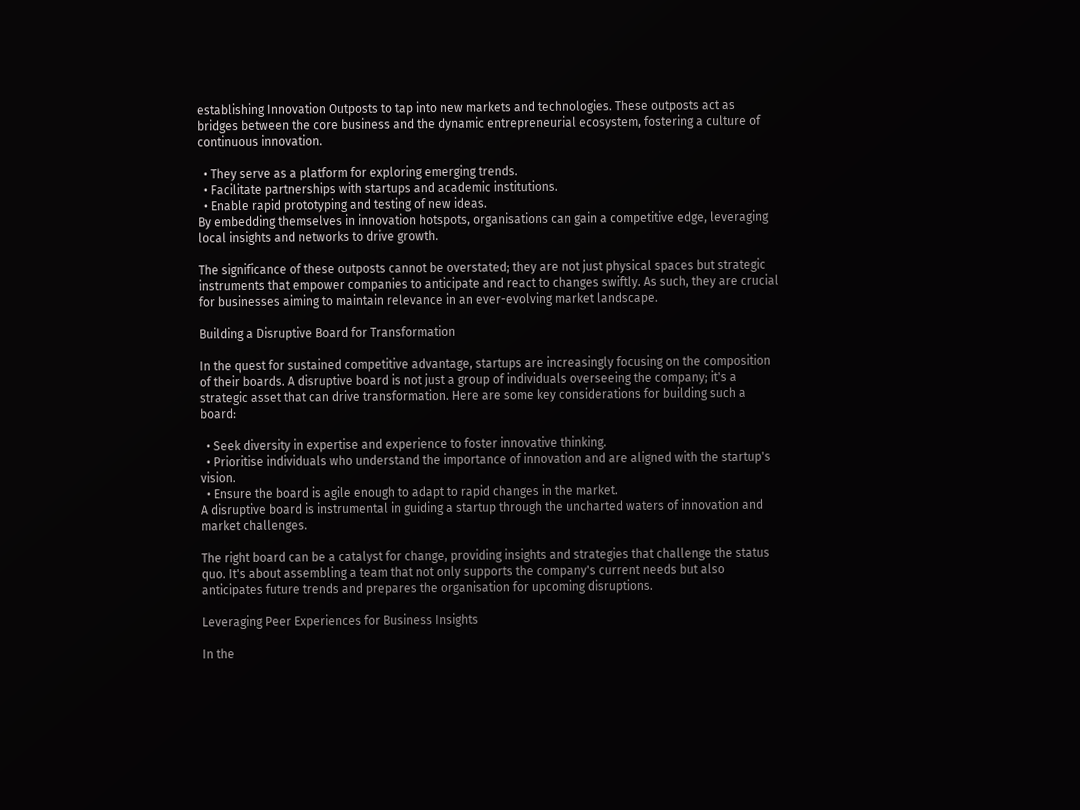establishing Innovation Outposts to tap into new markets and technologies. These outposts act as bridges between the core business and the dynamic entrepreneurial ecosystem, fostering a culture of continuous innovation.

  • They serve as a platform for exploring emerging trends.
  • Facilitate partnerships with startups and academic institutions.
  • Enable rapid prototyping and testing of new ideas.
By embedding themselves in innovation hotspots, organisations can gain a competitive edge, leveraging local insights and networks to drive growth.

The significance of these outposts cannot be overstated; they are not just physical spaces but strategic instruments that empower companies to anticipate and react to changes swiftly. As such, they are crucial for businesses aiming to maintain relevance in an ever-evolving market landscape.

Building a Disruptive Board for Transformation

In the quest for sustained competitive advantage, startups are increasingly focusing on the composition of their boards. A disruptive board is not just a group of individuals overseeing the company; it's a strategic asset that can drive transformation. Here are some key considerations for building such a board:

  • Seek diversity in expertise and experience to foster innovative thinking.
  • Prioritise individuals who understand the importance of innovation and are aligned with the startup's vision.
  • Ensure the board is agile enough to adapt to rapid changes in the market.
A disruptive board is instrumental in guiding a startup through the uncharted waters of innovation and market challenges.

The right board can be a catalyst for change, providing insights and strategies that challenge the status quo. It's about assembling a team that not only supports the company's current needs but also anticipates future trends and prepares the organisation for upcoming disruptions.

Leveraging Peer Experiences for Business Insights

In the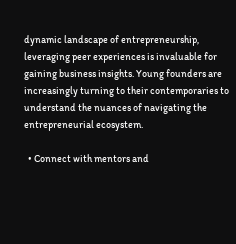dynamic landscape of entrepreneurship, leveraging peer experiences is invaluable for gaining business insights. Young founders are increasingly turning to their contemporaries to understand the nuances of navigating the entrepreneurial ecosystem.

  • Connect with mentors and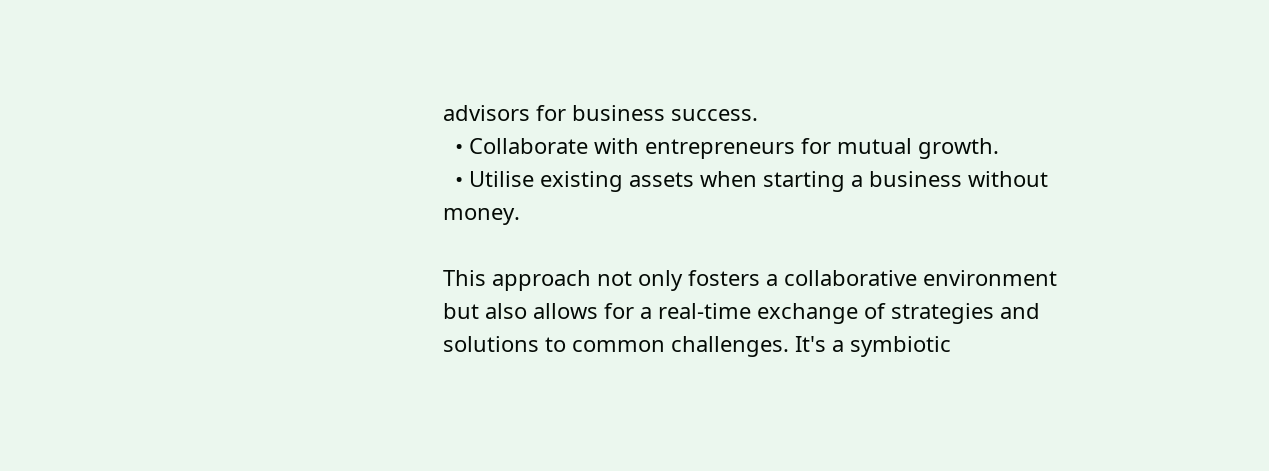advisors for business success.
  • Collaborate with entrepreneurs for mutual growth.
  • Utilise existing assets when starting a business without money.

This approach not only fosters a collaborative environment but also allows for a real-time exchange of strategies and solutions to common challenges. It's a symbiotic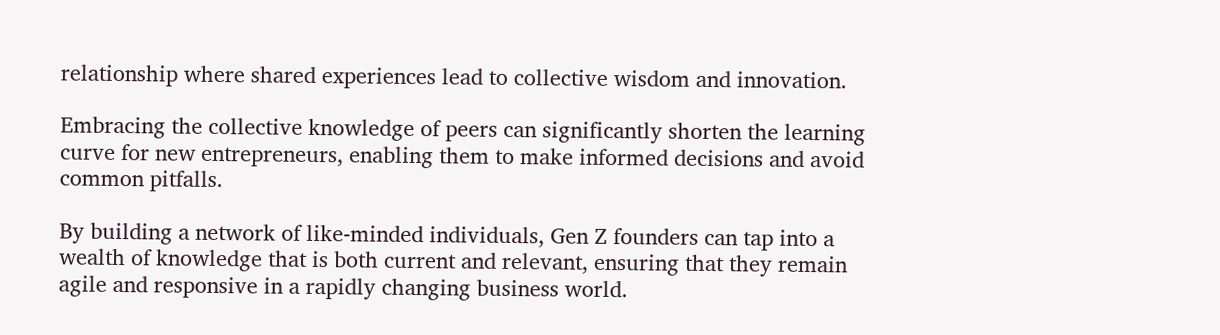relationship where shared experiences lead to collective wisdom and innovation.

Embracing the collective knowledge of peers can significantly shorten the learning curve for new entrepreneurs, enabling them to make informed decisions and avoid common pitfalls.

By building a network of like-minded individuals, Gen Z founders can tap into a wealth of knowledge that is both current and relevant, ensuring that they remain agile and responsive in a rapidly changing business world.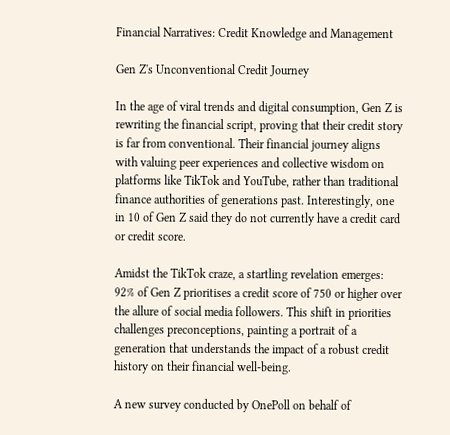Financial Narratives: Credit Knowledge and Management

Gen Z's Unconventional Credit Journey

In the age of viral trends and digital consumption, Gen Z is rewriting the financial script, proving that their credit story is far from conventional. Their financial journey aligns with valuing peer experiences and collective wisdom on platforms like TikTok and YouTube, rather than traditional finance authorities of generations past. Interestingly, one in 10 of Gen Z said they do not currently have a credit card or credit score.

Amidst the TikTok craze, a startling revelation emerges: 92% of Gen Z prioritises a credit score of 750 or higher over the allure of social media followers. This shift in priorities challenges preconceptions, painting a portrait of a generation that understands the impact of a robust credit history on their financial well-being.

A new survey conducted by OnePoll on behalf of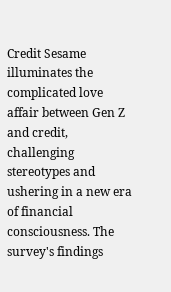Credit Sesame illuminates the complicated love affair between Gen Z and credit, challenging stereotypes and ushering in a new era of financial consciousness. The survey's findings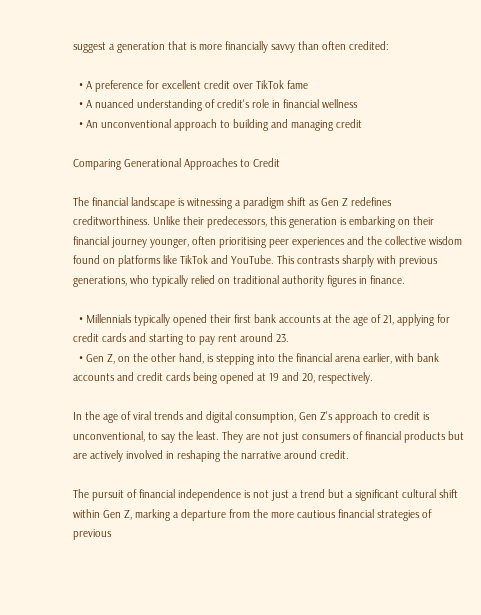suggest a generation that is more financially savvy than often credited:

  • A preference for excellent credit over TikTok fame
  • A nuanced understanding of credit's role in financial wellness
  • An unconventional approach to building and managing credit

Comparing Generational Approaches to Credit

The financial landscape is witnessing a paradigm shift as Gen Z redefines creditworthiness. Unlike their predecessors, this generation is embarking on their financial journey younger, often prioritising peer experiences and the collective wisdom found on platforms like TikTok and YouTube. This contrasts sharply with previous generations, who typically relied on traditional authority figures in finance.

  • Millennials typically opened their first bank accounts at the age of 21, applying for credit cards and starting to pay rent around 23.
  • Gen Z, on the other hand, is stepping into the financial arena earlier, with bank accounts and credit cards being opened at 19 and 20, respectively.

In the age of viral trends and digital consumption, Gen Z's approach to credit is unconventional, to say the least. They are not just consumers of financial products but are actively involved in reshaping the narrative around credit.

The pursuit of financial independence is not just a trend but a significant cultural shift within Gen Z, marking a departure from the more cautious financial strategies of previous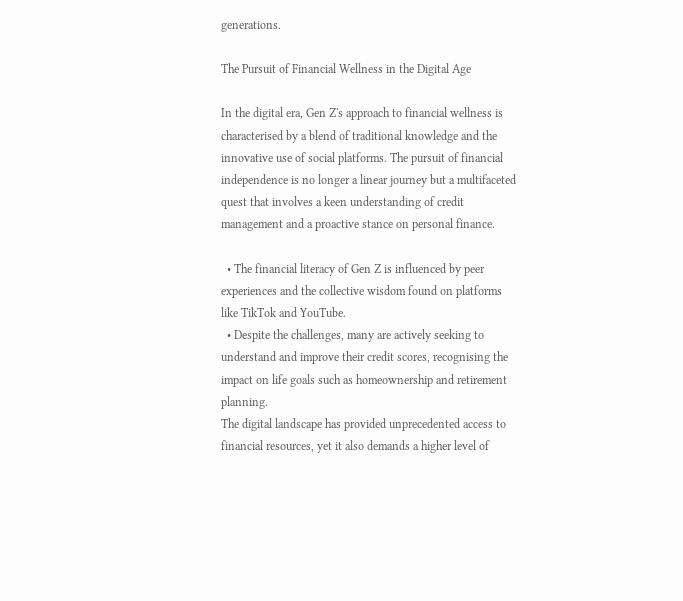generations.

The Pursuit of Financial Wellness in the Digital Age

In the digital era, Gen Z's approach to financial wellness is characterised by a blend of traditional knowledge and the innovative use of social platforms. The pursuit of financial independence is no longer a linear journey but a multifaceted quest that involves a keen understanding of credit management and a proactive stance on personal finance.

  • The financial literacy of Gen Z is influenced by peer experiences and the collective wisdom found on platforms like TikTok and YouTube.
  • Despite the challenges, many are actively seeking to understand and improve their credit scores, recognising the impact on life goals such as homeownership and retirement planning.
The digital landscape has provided unprecedented access to financial resources, yet it also demands a higher level of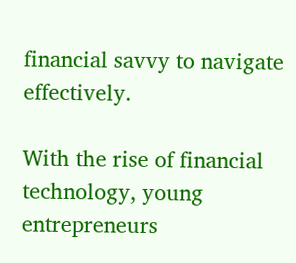financial savvy to navigate effectively.

With the rise of financial technology, young entrepreneurs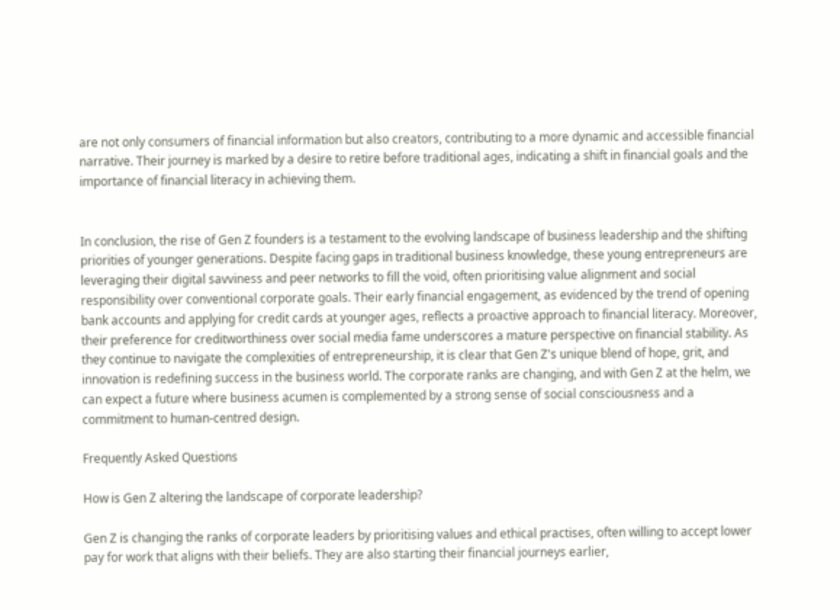are not only consumers of financial information but also creators, contributing to a more dynamic and accessible financial narrative. Their journey is marked by a desire to retire before traditional ages, indicating a shift in financial goals and the importance of financial literacy in achieving them.


In conclusion, the rise of Gen Z founders is a testament to the evolving landscape of business leadership and the shifting priorities of younger generations. Despite facing gaps in traditional business knowledge, these young entrepreneurs are leveraging their digital savviness and peer networks to fill the void, often prioritising value alignment and social responsibility over conventional corporate goals. Their early financial engagement, as evidenced by the trend of opening bank accounts and applying for credit cards at younger ages, reflects a proactive approach to financial literacy. Moreover, their preference for creditworthiness over social media fame underscores a mature perspective on financial stability. As they continue to navigate the complexities of entrepreneurship, it is clear that Gen Z's unique blend of hope, grit, and innovation is redefining success in the business world. The corporate ranks are changing, and with Gen Z at the helm, we can expect a future where business acumen is complemented by a strong sense of social consciousness and a commitment to human-centred design.

Frequently Asked Questions

How is Gen Z altering the landscape of corporate leadership?

Gen Z is changing the ranks of corporate leaders by prioritising values and ethical practises, often willing to accept lower pay for work that aligns with their beliefs. They are also starting their financial journeys earlier,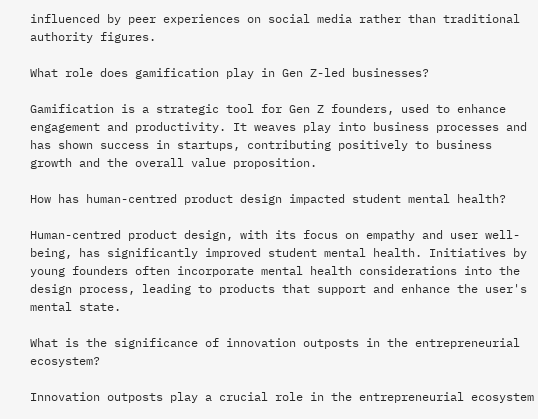influenced by peer experiences on social media rather than traditional authority figures.

What role does gamification play in Gen Z-led businesses?

Gamification is a strategic tool for Gen Z founders, used to enhance engagement and productivity. It weaves play into business processes and has shown success in startups, contributing positively to business growth and the overall value proposition.

How has human-centred product design impacted student mental health?

Human-centred product design, with its focus on empathy and user well-being, has significantly improved student mental health. Initiatives by young founders often incorporate mental health considerations into the design process, leading to products that support and enhance the user's mental state.

What is the significance of innovation outposts in the entrepreneurial ecosystem?

Innovation outposts play a crucial role in the entrepreneurial ecosystem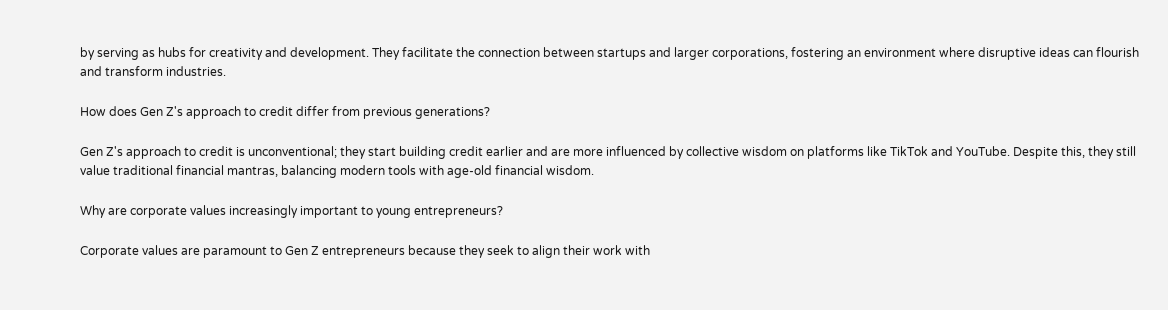by serving as hubs for creativity and development. They facilitate the connection between startups and larger corporations, fostering an environment where disruptive ideas can flourish and transform industries.

How does Gen Z's approach to credit differ from previous generations?

Gen Z's approach to credit is unconventional; they start building credit earlier and are more influenced by collective wisdom on platforms like TikTok and YouTube. Despite this, they still value traditional financial mantras, balancing modern tools with age-old financial wisdom.

Why are corporate values increasingly important to young entrepreneurs?

Corporate values are paramount to Gen Z entrepreneurs because they seek to align their work with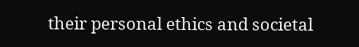their personal ethics and societal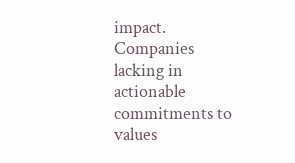impact. Companies lacking in actionable commitments to values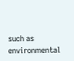such as environmental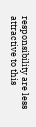responsibility are less attractive to this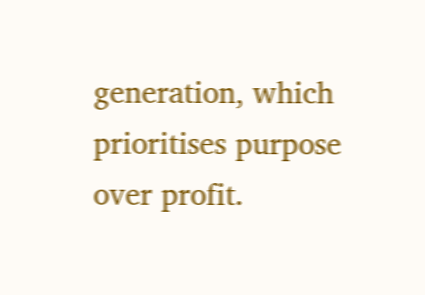generation, which prioritises purpose over profit.